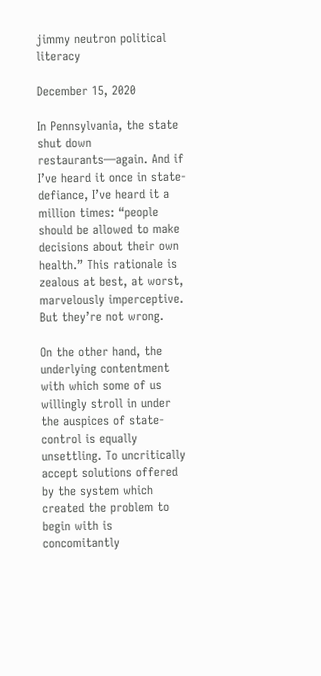jimmy neutron political literacy

December 15, 2020

In Pennsylvania, the state shut down restaurants—again. And if I’ve heard it once in state-defiance, I’ve heard it a million times: “people should be allowed to make decisions about their own health.” This rationale is zealous at best, at worst, marvelously imperceptive. But they’re not wrong.

On the other hand, the underlying contentment with which some of us willingly stroll in under the auspices of state-control is equally unsettling. To uncritically accept solutions offered by the system which created the problem to begin with is concomitantly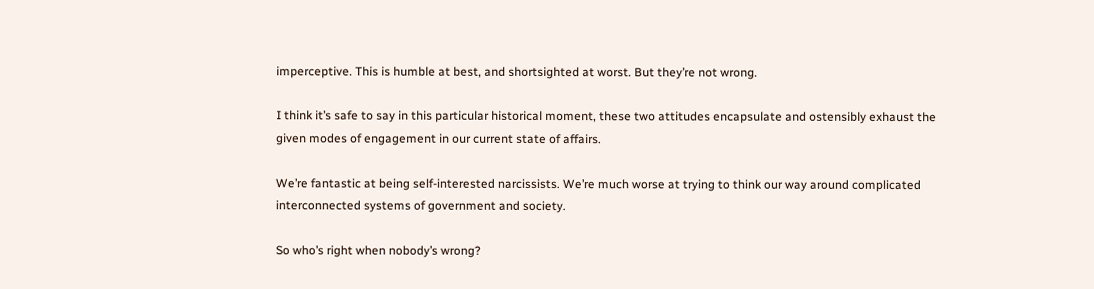imperceptive. This is humble at best, and shortsighted at worst. But they’re not wrong.

I think it’s safe to say in this particular historical moment, these two attitudes encapsulate and ostensibly exhaust the given modes of engagement in our current state of affairs.

We’re fantastic at being self-interested narcissists. We’re much worse at trying to think our way around complicated interconnected systems of government and society.

So who’s right when nobody’s wrong?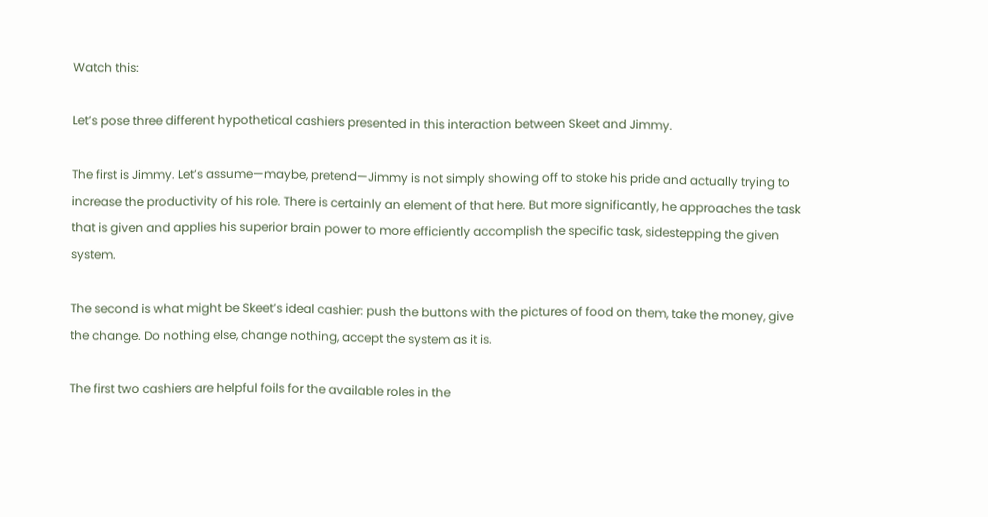Watch this:

Let’s pose three different hypothetical cashiers presented in this interaction between Skeet and Jimmy.

The first is Jimmy. Let’s assume—maybe, pretend—Jimmy is not simply showing off to stoke his pride and actually trying to increase the productivity of his role. There is certainly an element of that here. But more significantly, he approaches the task that is given and applies his superior brain power to more efficiently accomplish the specific task, sidestepping the given system.

The second is what might be Skeet’s ideal cashier: push the buttons with the pictures of food on them, take the money, give the change. Do nothing else, change nothing, accept the system as it is.

The first two cashiers are helpful foils for the available roles in the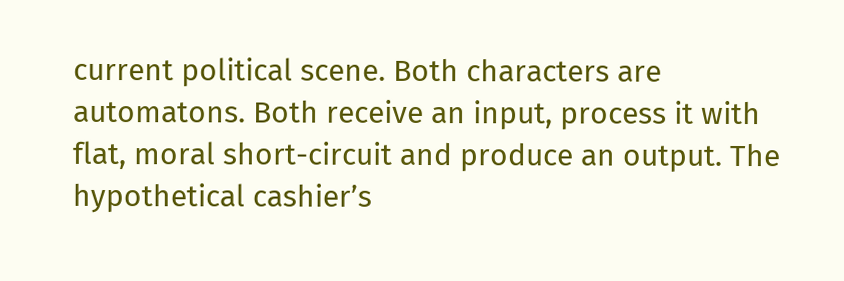current political scene. Both characters are automatons. Both receive an input, process it with flat, moral short-circuit and produce an output. The hypothetical cashier’s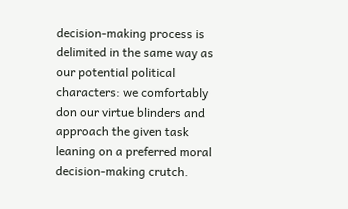decision-making process is delimited in the same way as our potential political characters: we comfortably don our virtue blinders and approach the given task leaning on a preferred moral decision-making crutch.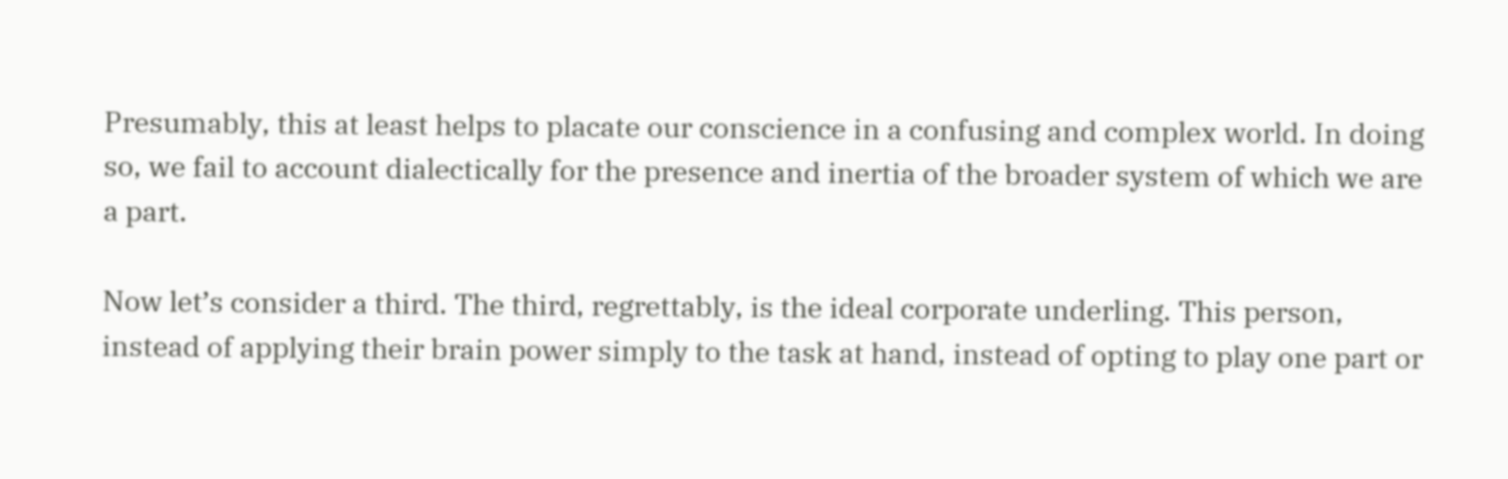Presumably, this at least helps to placate our conscience in a confusing and complex world. In doing so, we fail to account dialectically for the presence and inertia of the broader system of which we are a part.

Now let’s consider a third. The third, regrettably, is the ideal corporate underling. This person, instead of applying their brain power simply to the task at hand, instead of opting to play one part or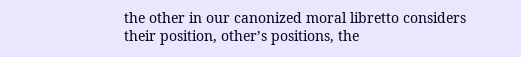the other in our canonized moral libretto considers their position, other’s positions, the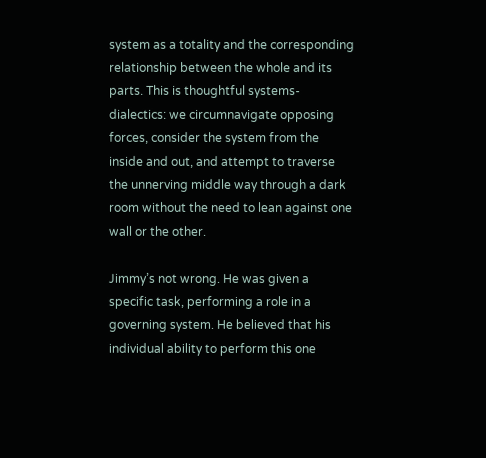system as a totality and the corresponding relationship between the whole and its parts. This is thoughtful systems-dialectics: we circumnavigate opposing forces, consider the system from the inside and out, and attempt to traverse the unnerving middle way through a dark room without the need to lean against one wall or the other.

Jimmy’s not wrong. He was given a specific task, performing a role in a governing system. He believed that his individual ability to perform this one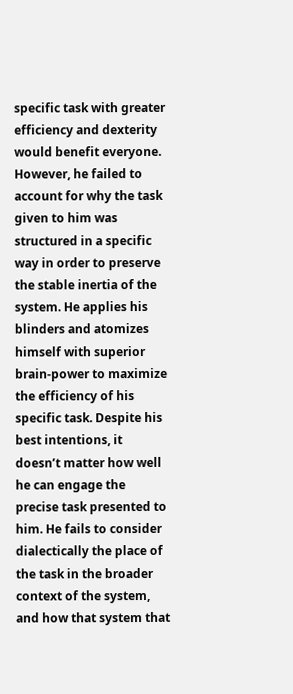specific task with greater efficiency and dexterity would benefit everyone. However, he failed to account for why the task given to him was structured in a specific way in order to preserve the stable inertia of the system. He applies his blinders and atomizes himself with superior brain-power to maximize the efficiency of his specific task. Despite his best intentions, it doesn’t matter how well he can engage the precise task presented to him. He fails to consider dialectically the place of the task in the broader context of the system, and how that system that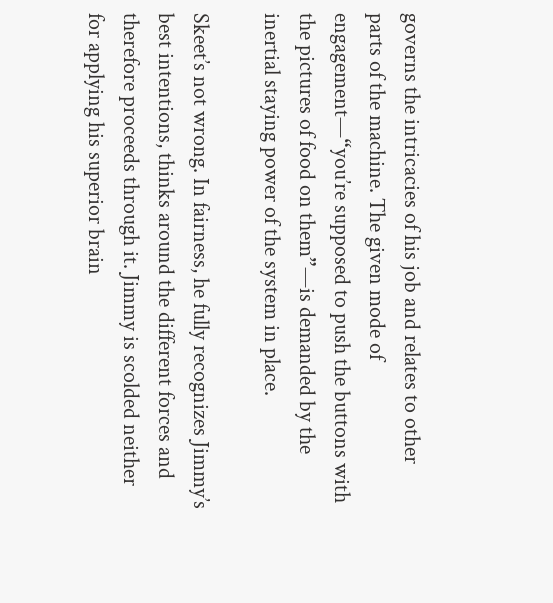governs the intricacies of his job and relates to other parts of the machine. The given mode of engagement—“you’re supposed to push the buttons with the pictures of food on them”—is demanded by the inertial staying power of the system in place.

Skeet’s not wrong. In fairness, he fully recognizes Jimmy’s best intentions, thinks around the different forces and therefore proceeds through it. Jimmy is scolded neither for applying his superior brain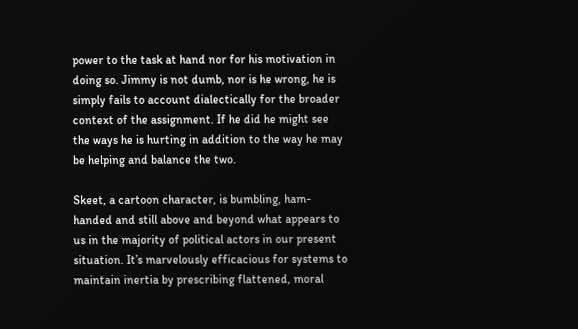power to the task at hand nor for his motivation in doing so. Jimmy is not dumb, nor is he wrong, he is simply fails to account dialectically for the broader context of the assignment. If he did he might see the ways he is hurting in addition to the way he may be helping and balance the two.

Skeet, a cartoon character, is bumbling, ham-handed and still above and beyond what appears to us in the majority of political actors in our present situation. It’s marvelously efficacious for systems to maintain inertia by prescribing flattened, moral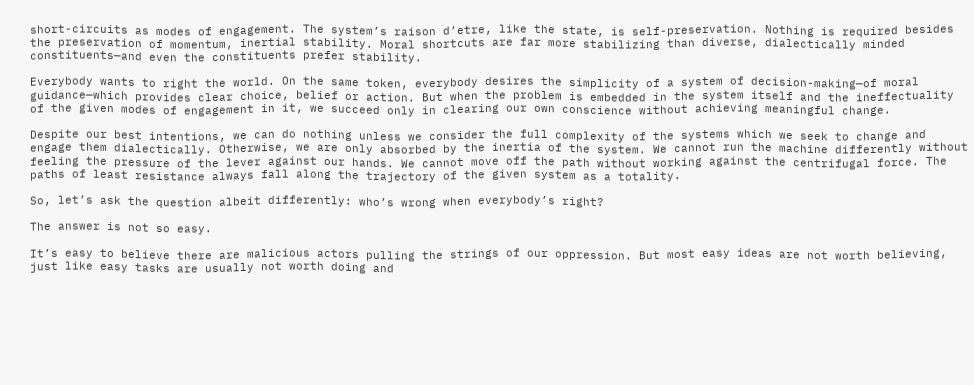short-circuits as modes of engagement. The system’s raison d’etre, like the state, is self-preservation. Nothing is required besides the preservation of momentum, inertial stability. Moral shortcuts are far more stabilizing than diverse, dialectically minded constituents—and even the constituents prefer stability.

Everybody wants to right the world. On the same token, everybody desires the simplicity of a system of decision-making—of moral guidance—which provides clear choice, belief or action. But when the problem is embedded in the system itself and the ineffectuality of the given modes of engagement in it, we succeed only in clearing our own conscience without achieving meaningful change.

Despite our best intentions, we can do nothing unless we consider the full complexity of the systems which we seek to change and engage them dialectically. Otherwise, we are only absorbed by the inertia of the system. We cannot run the machine differently without feeling the pressure of the lever against our hands. We cannot move off the path without working against the centrifugal force. The paths of least resistance always fall along the trajectory of the given system as a totality.

So, let’s ask the question albeit differently: who’s wrong when everybody’s right?

The answer is not so easy.

It’s easy to believe there are malicious actors pulling the strings of our oppression. But most easy ideas are not worth believing, just like easy tasks are usually not worth doing and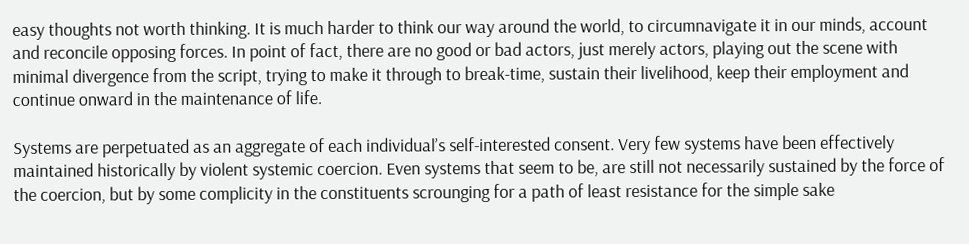easy thoughts not worth thinking. It is much harder to think our way around the world, to circumnavigate it in our minds, account and reconcile opposing forces. In point of fact, there are no good or bad actors, just merely actors, playing out the scene with minimal divergence from the script, trying to make it through to break-time, sustain their livelihood, keep their employment and continue onward in the maintenance of life.

Systems are perpetuated as an aggregate of each individual’s self-interested consent. Very few systems have been effectively maintained historically by violent systemic coercion. Even systems that seem to be, are still not necessarily sustained by the force of the coercion, but by some complicity in the constituents scrounging for a path of least resistance for the simple sake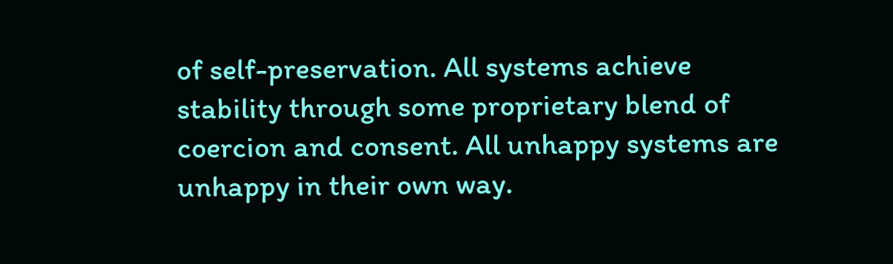of self-preservation. All systems achieve stability through some proprietary blend of coercion and consent. All unhappy systems are unhappy in their own way.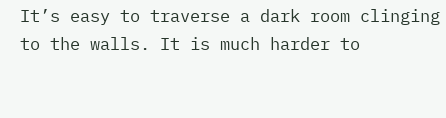It’s easy to traverse a dark room clinging to the walls. It is much harder to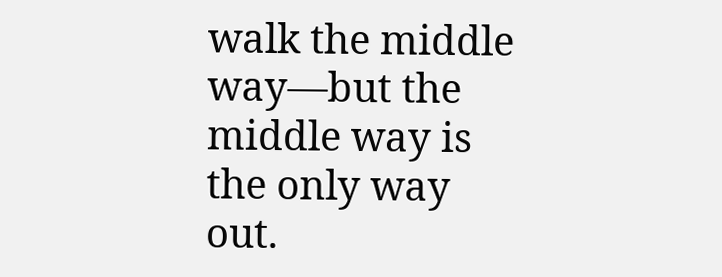walk the middle way—but the middle way is the only way out.